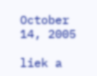October 14, 2005

liek a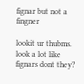fignar but not a fingner

lookit ur thubms. look a lot like fignars dont they?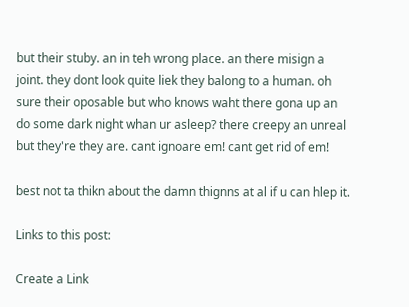but their stuby. an in teh wrong place. an there misign a joint. they dont look quite liek they balong to a human. oh sure their oposable but who knows waht there gona up an do some dark night whan ur asleep? there creepy an unreal but they're they are. cant ignoare em! cant get rid of em!

best not ta thikn about the damn thignns at al if u can hlep it.

Links to this post:

Create a Link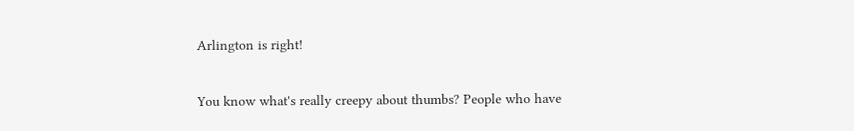Arlington is right!

You know what's really creepy about thumbs? People who have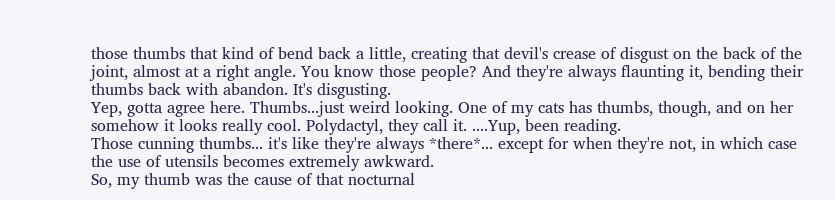those thumbs that kind of bend back a little, creating that devil's crease of disgust on the back of the joint, almost at a right angle. You know those people? And they're always flaunting it, bending their thumbs back with abandon. It's disgusting.
Yep, gotta agree here. Thumbs...just weird looking. One of my cats has thumbs, though, and on her somehow it looks really cool. Polydactyl, they call it. ....Yup, been reading.
Those cunning thumbs... it's like they're always *there*... except for when they're not, in which case the use of utensils becomes extremely awkward.
So, my thumb was the cause of that nocturnal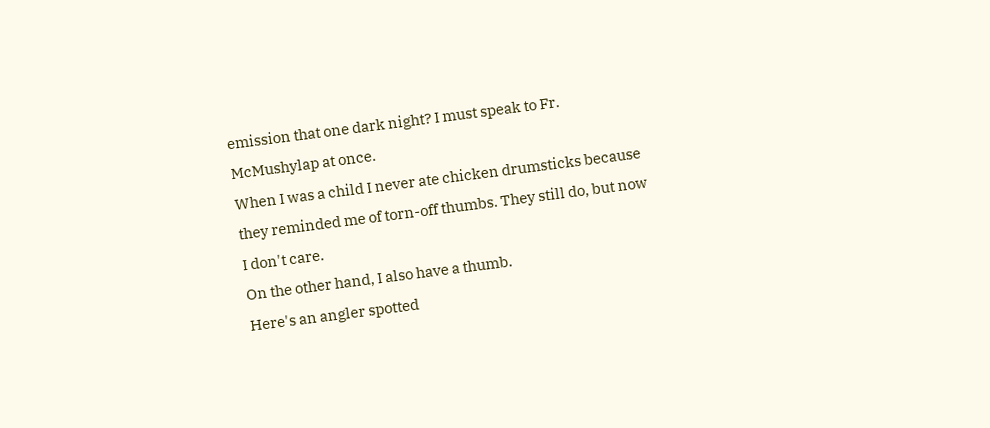emission that one dark night? I must speak to Fr. McMushylap at once.
When I was a child I never ate chicken drumsticks because they reminded me of torn-off thumbs. They still do, but now I don't care.
On the other hand, I also have a thumb.
Here's an angler spotted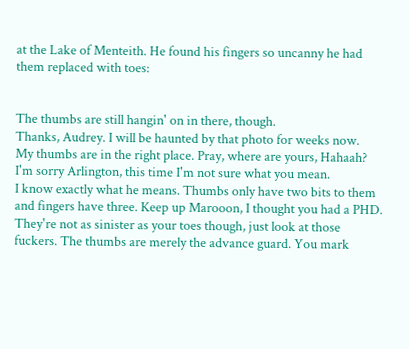at the Lake of Menteith. He found his fingers so uncanny he had them replaced with toes:


The thumbs are still hangin' on in there, though.
Thanks, Audrey. I will be haunted by that photo for weeks now.
My thumbs are in the right place. Pray, where are yours, Hahaah?
I'm sorry Arlington, this time I'm not sure what you mean.
I know exactly what he means. Thumbs only have two bits to them and fingers have three. Keep up Marooon, I thought you had a PHD.
They're not as sinister as your toes though, just look at those fuckers. The thumbs are merely the advance guard. You mark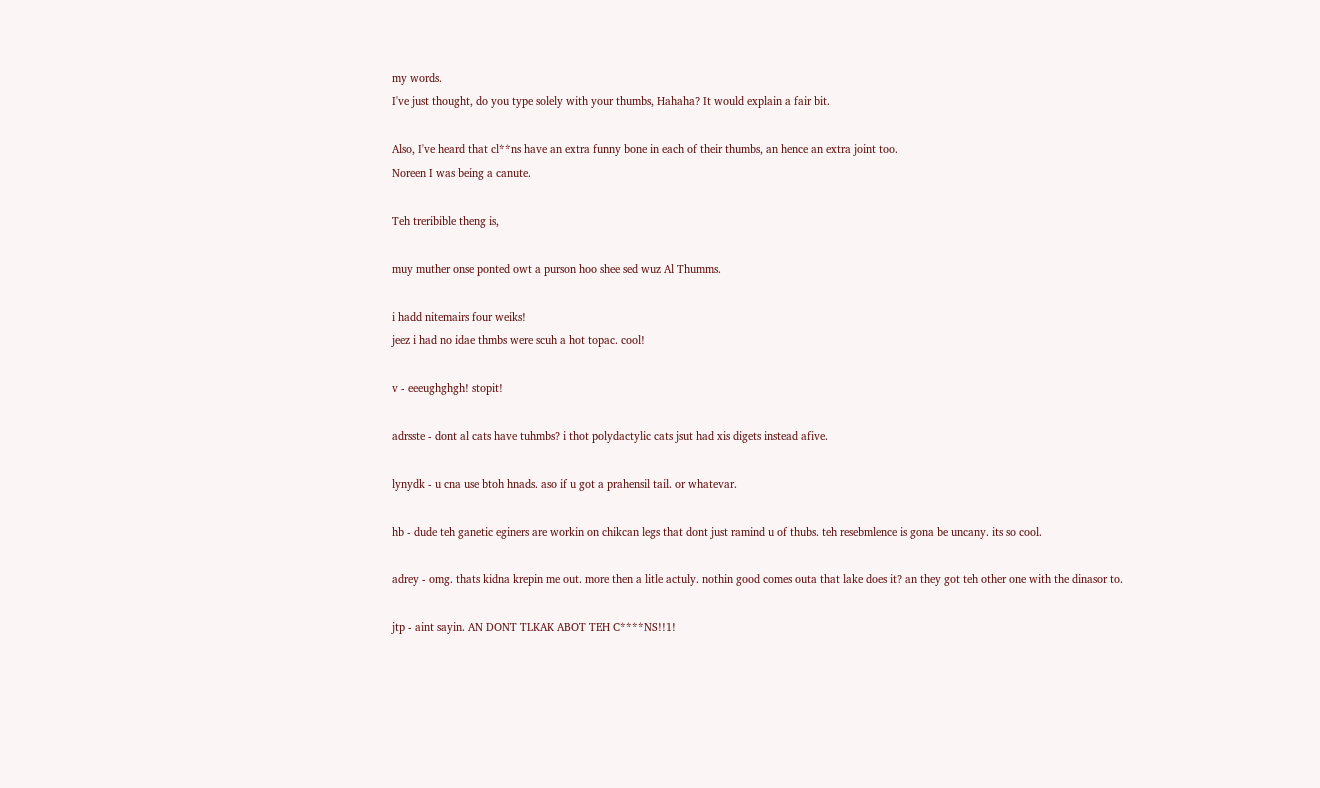my words.
I've just thought, do you type solely with your thumbs, Hahaha? It would explain a fair bit.

Also, I've heard that cl**ns have an extra funny bone in each of their thumbs, an hence an extra joint too.
Noreen I was being a canute.

Teh treribible theng is,

muy muther onse ponted owt a purson hoo shee sed wuz Al Thumms.

i hadd nitemairs four weiks!
jeez i had no idae thmbs were scuh a hot topac. cool!

v - eeeughghgh! stopit!

adrsste - dont al cats have tuhmbs? i thot polydactylic cats jsut had xis digets instead afive.

lynydk - u cna use btoh hnads. aso if u got a prahensil tail. or whatevar.

hb - dude teh ganetic eginers are workin on chikcan legs that dont just ramind u of thubs. teh resebmlence is gona be uncany. its so cool.

adrey - omg. thats kidna krepin me out. more then a litle actuly. nothin good comes outa that lake does it? an they got teh other one with the dinasor to.

jtp - aint sayin. AN DONT TLKAK ABOT TEH C****NS!!1!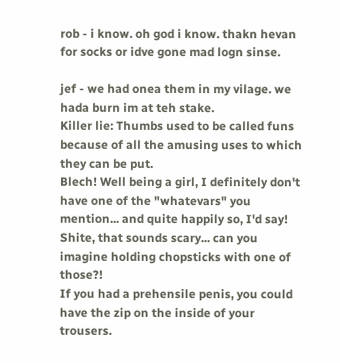rob - i know. oh god i know. thakn hevan for socks or idve gone mad logn sinse.

jef - we had onea them in my vilage. we hada burn im at teh stake.
Killer lie: Thumbs used to be called funs because of all the amusing uses to which they can be put.
Blech! Well being a girl, I definitely don't have one of the "whatevars" you mention... and quite happily so, I'd say! Shite, that sounds scary... can you imagine holding chopsticks with one of those?!
If you had a prehensile penis, you could have the zip on the inside of your trousers.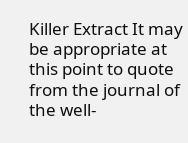Killer Extract It may be appropriate at this point to quote from the journal of the well-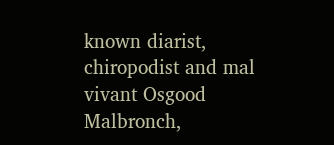known diarist, chiropodist and mal vivant Osgood Malbronch,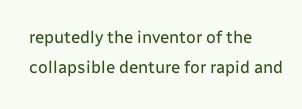reputedly the inventor of the collapsible denture for rapid and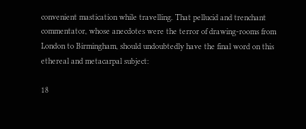convenient mastication while travelling. That pellucid and trenchant commentator, whose anecdotes were the terror of drawing-rooms from London to Birmingham, should undoubtedly have the final word on this ethereal and metacarpal subject:

18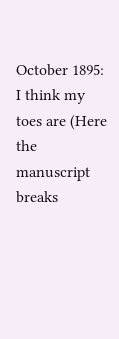October 1895: I think my toes are (Here the manuscript breaks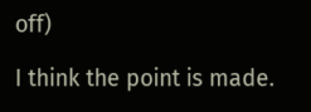off)

I think the point is made.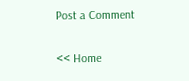Post a Comment

<< Home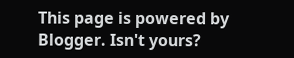This page is powered by Blogger. Isn't yours?